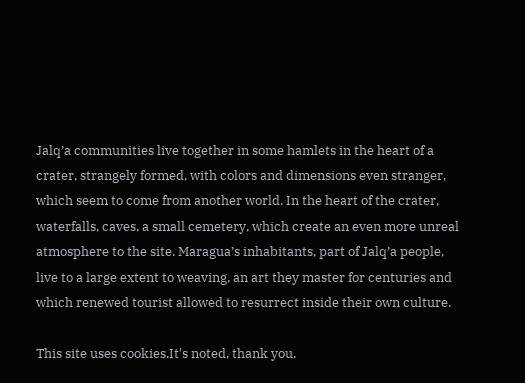Jalq’a communities live together in some hamlets in the heart of a crater, strangely formed, with colors and dimensions even stranger, which seem to come from another world. In the heart of the crater, waterfalls, caves, a small cemetery, which create an even more unreal atmosphere to the site. Maragua’s inhabitants, part of Jalq’a people, live to a large extent to weaving, an art they master for centuries and which renewed tourist allowed to resurrect inside their own culture.

This site uses cookies.It's noted, thank you.